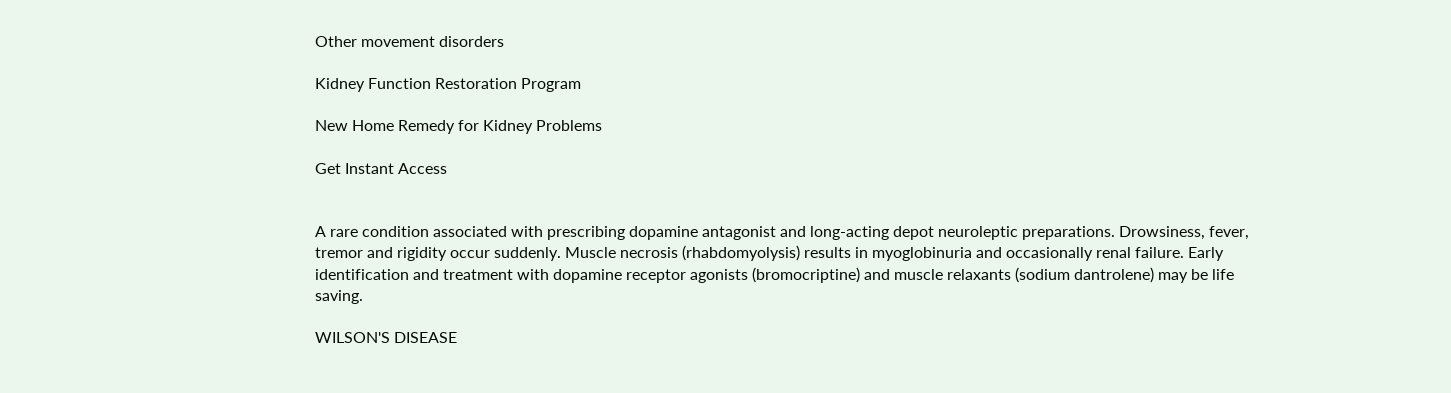Other movement disorders

Kidney Function Restoration Program

New Home Remedy for Kidney Problems

Get Instant Access


A rare condition associated with prescribing dopamine antagonist and long-acting depot neuroleptic preparations. Drowsiness, fever, tremor and rigidity occur suddenly. Muscle necrosis (rhabdomyolysis) results in myoglobinuria and occasionally renal failure. Early identification and treatment with dopamine receptor agonists (bromocriptine) and muscle relaxants (sodium dantrolene) may be life saving.

WILSON'S DISEASE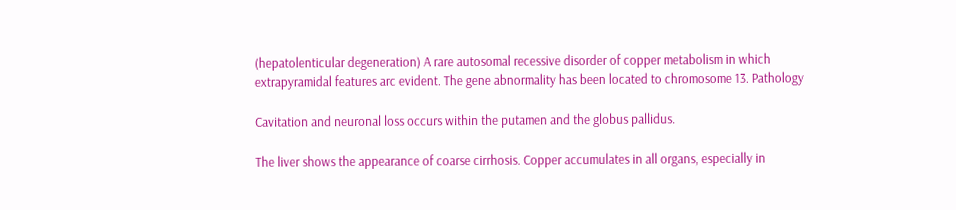(hepatolenticular degeneration) A rare autosomal recessive disorder of copper metabolism in which extrapyramidal features arc evident. The gene abnormality has been located to chromosome 13. Pathology

Cavitation and neuronal loss occurs within the putamen and the globus pallidus.

The liver shows the appearance of coarse cirrhosis. Copper accumulates in all organs, especially in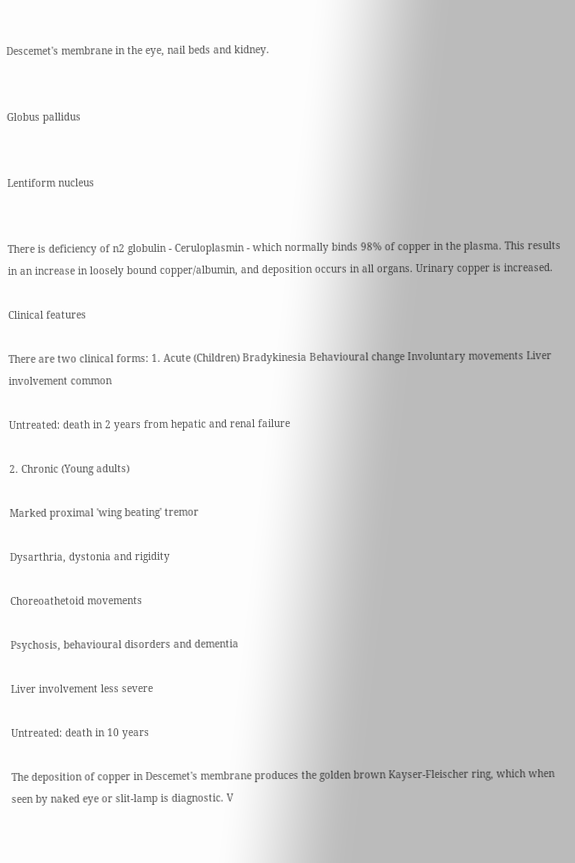Descemet's membrane in the eye, nail beds and kidney.


Globus pallidus


Lentiform nucleus


There is deficiency of n2 globulin - Ceruloplasmin - which normally binds 98% of copper in the plasma. This results in an increase in loosely bound copper/albumin, and deposition occurs in all organs. Urinary copper is increased.

Clinical features

There are two clinical forms: 1. Acute (Children) Bradykinesia Behavioural change Involuntary movements Liver involvement common

Untreated: death in 2 years from hepatic and renal failure

2. Chronic (Young adults)

Marked proximal 'wing beating' tremor

Dysarthria, dystonia and rigidity

Choreoathetoid movements

Psychosis, behavioural disorders and dementia

Liver involvement less severe

Untreated: death in 10 years

The deposition of copper in Descemet's membrane produces the golden brown Kayser-Fleischer ring, which when seen by naked eye or slit-lamp is diagnostic. V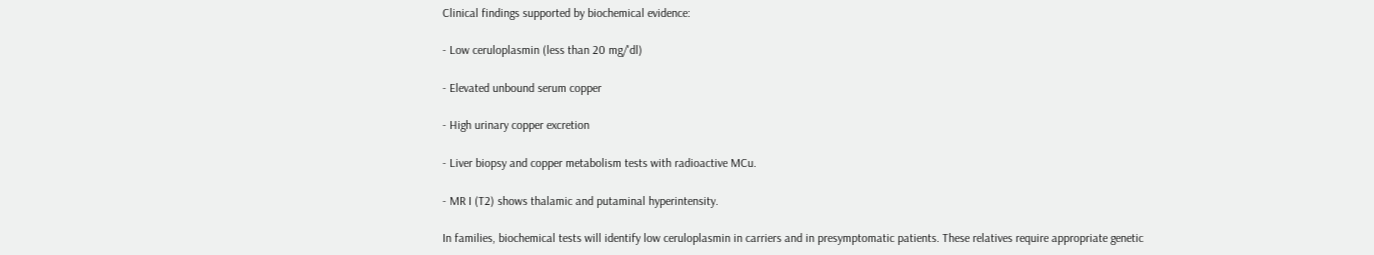Clinical findings supported by biochemical evidence:

- Low ceruloplasmin (less than 20 mg/'dl)

- Elevated unbound serum copper

- High urinary copper excretion

- Liver biopsy and copper metabolism tests with radioactive MCu.

- MR I (T2) shows thalamic and putaminal hyperintensity.

In families, biochemical tests will identify low ceruloplasmin in carriers and in presymptomatic patients. These relatives require appropriate genetic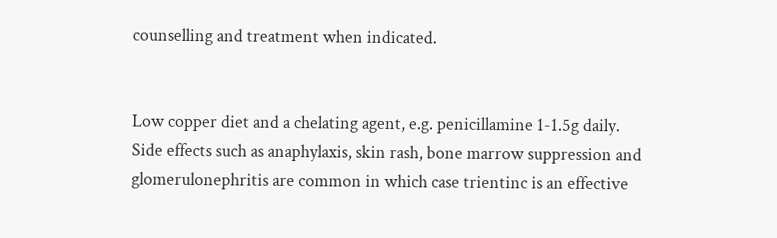counselling and treatment when indicated.


Low copper diet and a chelating agent, e.g. penicillamine 1-1.5g daily. Side effects such as anaphylaxis, skin rash, bone marrow suppression and glomerulonephritis are common in which case trientinc is an effective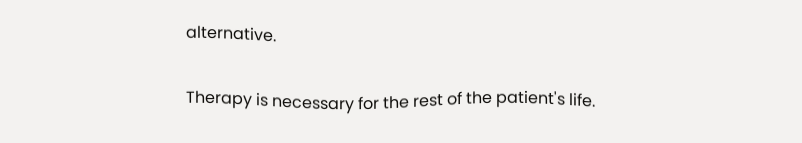alternative.

Therapy is necessary for the rest of the patient's life.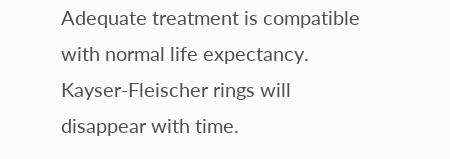Adequate treatment is compatible with normal life expectancy. Kayser-Fleischer rings will disappear with time.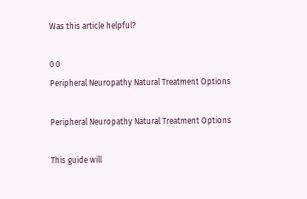Was this article helpful?

0 0
Peripheral Neuropathy Natural Treatment Options

Peripheral Neuropathy Natural Treatment Options

This guide will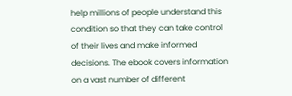help millions of people understand this condition so that they can take control of their lives and make informed decisions. The ebook covers information on a vast number of different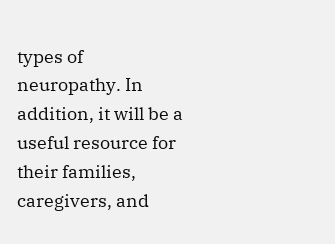types of neuropathy. In addition, it will be a useful resource for their families, caregivers, and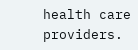health care providers.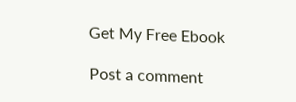Get My Free Ebook

Post a comment